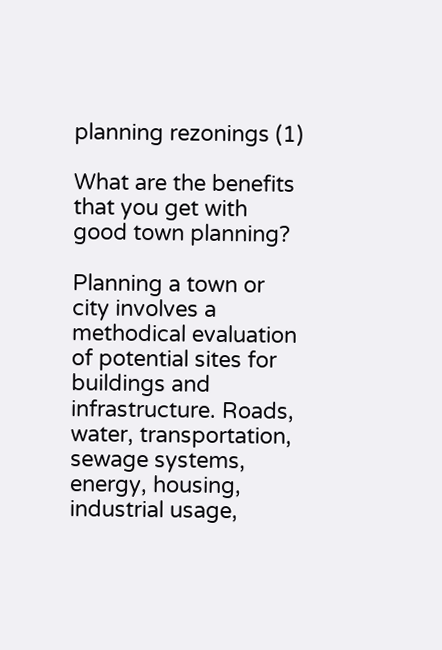planning rezonings (1)

What are the benefits that you get with good town planning?

Planning a town or city involves a methodical evaluation of potential sites for buildings and infrastructure. Roads, water, transportation, sewage systems, energy, housing, industrial usage,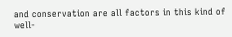and conservation are all factors in this kind of well-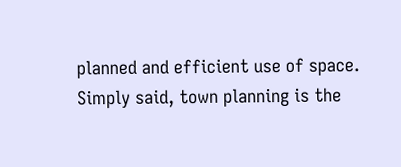planned and efficient use of space. Simply said, town planning is the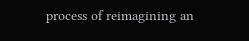process of reimagining an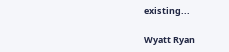existing...

Wyatt Ryan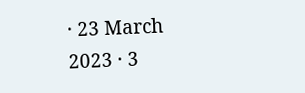· 23 March 2023 · 3